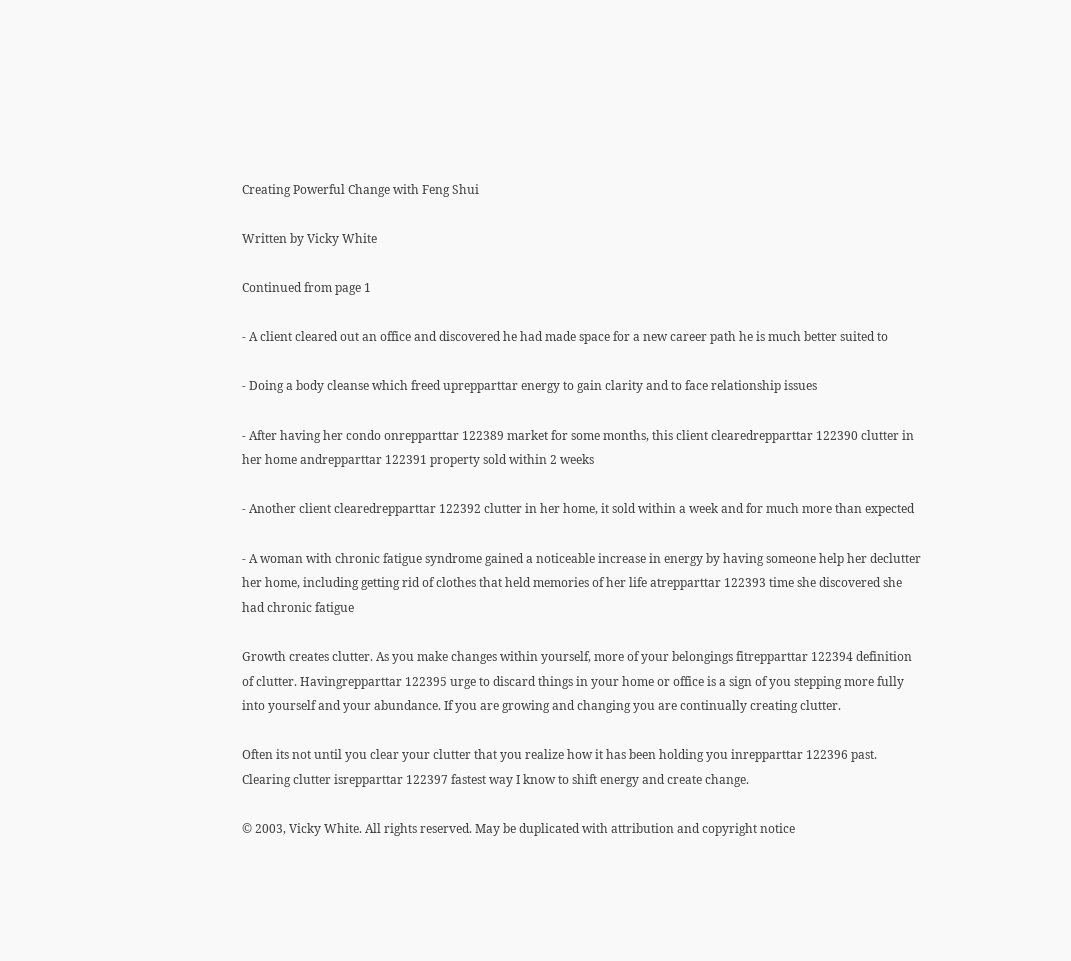Creating Powerful Change with Feng Shui

Written by Vicky White

Continued from page 1

- A client cleared out an office and discovered he had made space for a new career path he is much better suited to

- Doing a body cleanse which freed uprepparttar energy to gain clarity and to face relationship issues

- After having her condo onrepparttar 122389 market for some months, this client clearedrepparttar 122390 clutter in her home andrepparttar 122391 property sold within 2 weeks

- Another client clearedrepparttar 122392 clutter in her home, it sold within a week and for much more than expected

- A woman with chronic fatigue syndrome gained a noticeable increase in energy by having someone help her declutter her home, including getting rid of clothes that held memories of her life atrepparttar 122393 time she discovered she had chronic fatigue

Growth creates clutter. As you make changes within yourself, more of your belongings fitrepparttar 122394 definition of clutter. Havingrepparttar 122395 urge to discard things in your home or office is a sign of you stepping more fully into yourself and your abundance. If you are growing and changing you are continually creating clutter.

Often its not until you clear your clutter that you realize how it has been holding you inrepparttar 122396 past. Clearing clutter isrepparttar 122397 fastest way I know to shift energy and create change.

© 2003, Vicky White. All rights reserved. May be duplicated with attribution and copyright notice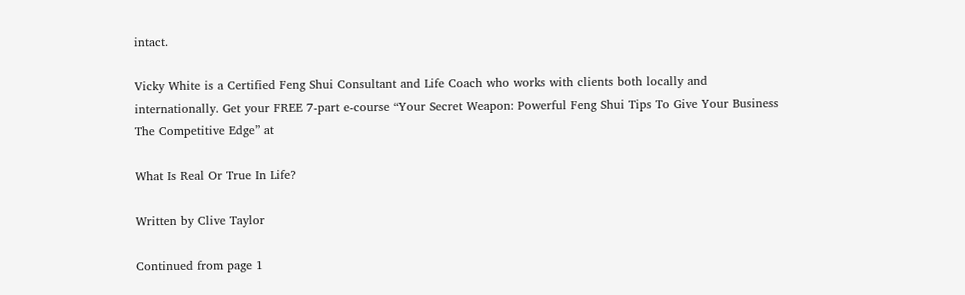intact.

Vicky White is a Certified Feng Shui Consultant and Life Coach who works with clients both locally and internationally. Get your FREE 7-part e-course “Your Secret Weapon: Powerful Feng Shui Tips To Give Your Business The Competitive Edge” at

What Is Real Or True In Life?

Written by Clive Taylor

Continued from page 1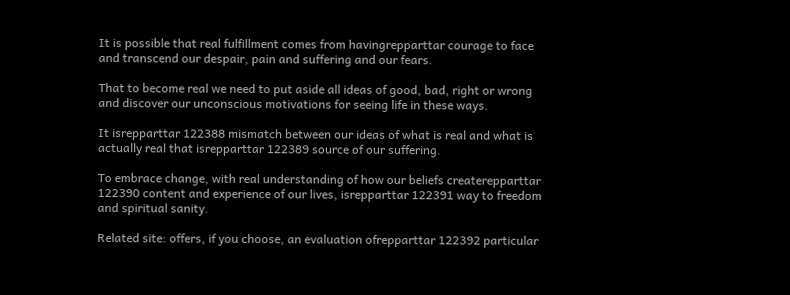It is possible that real fulfillment comes from havingrepparttar courage to face and transcend our despair, pain and suffering and our fears.

That to become real we need to put aside all ideas of good, bad, right or wrong and discover our unconscious motivations for seeing life in these ways.

It isrepparttar 122388 mismatch between our ideas of what is real and what is actually real that isrepparttar 122389 source of our suffering.

To embrace change, with real understanding of how our beliefs createrepparttar 122390 content and experience of our lives, isrepparttar 122391 way to freedom and spiritual sanity.

Related site: offers, if you choose, an evaluation ofrepparttar 122392 particular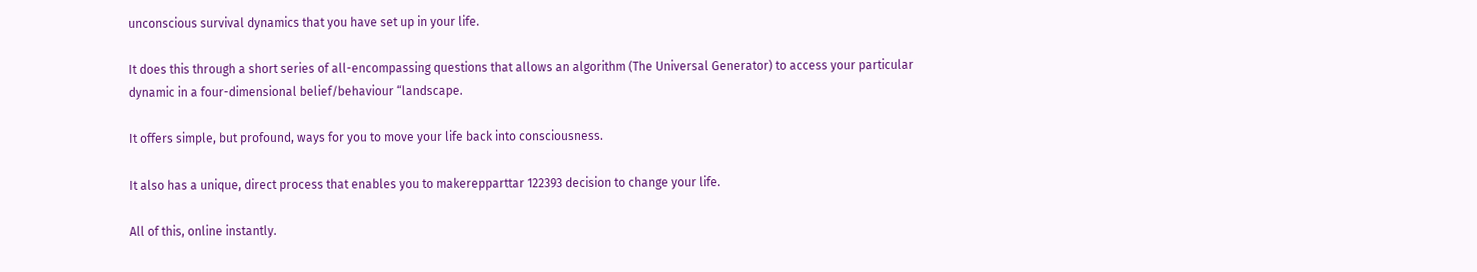unconscious survival dynamics that you have set up in your life.

It does this through a short series of all-encompassing questions that allows an algorithm (The Universal Generator) to access your particular dynamic in a four-dimensional belief/behaviour “landscape.

It offers simple, but profound, ways for you to move your life back into consciousness.

It also has a unique, direct process that enables you to makerepparttar 122393 decision to change your life.

All of this, online instantly.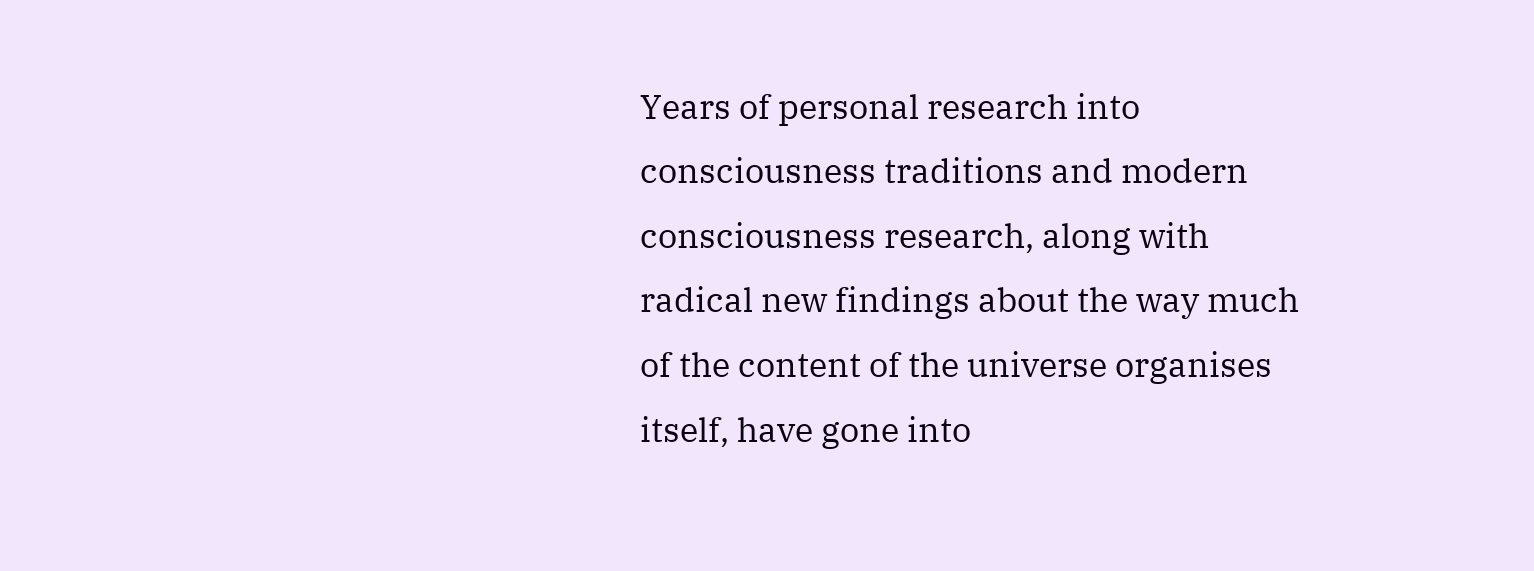Years of personal research into consciousness traditions and modern consciousness research, along with radical new findings about the way much of the content of the universe organises itself, have gone into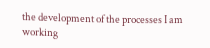the development of the processes I am working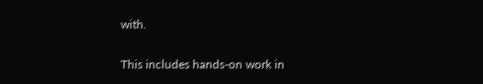with.

This includes hands-on work in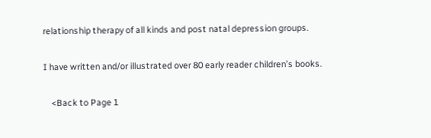relationship therapy of all kinds and post natal depression groups.

I have written and/or illustrated over 80 early reader children’s books.

    <Back to Page 1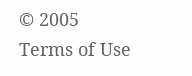© 2005
Terms of Use